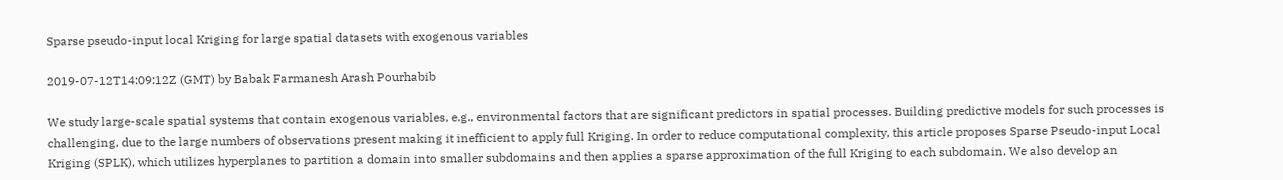Sparse pseudo-input local Kriging for large spatial datasets with exogenous variables

2019-07-12T14:09:12Z (GMT) by Babak Farmanesh Arash Pourhabib

We study large-scale spatial systems that contain exogenous variables, e.g., environmental factors that are significant predictors in spatial processes. Building predictive models for such processes is challenging, due to the large numbers of observations present making it inefficient to apply full Kriging. In order to reduce computational complexity, this article proposes Sparse Pseudo-input Local Kriging (SPLK), which utilizes hyperplanes to partition a domain into smaller subdomains and then applies a sparse approximation of the full Kriging to each subdomain. We also develop an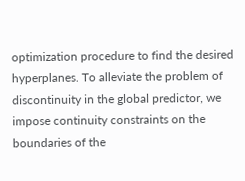optimization procedure to find the desired hyperplanes. To alleviate the problem of discontinuity in the global predictor, we impose continuity constraints on the boundaries of the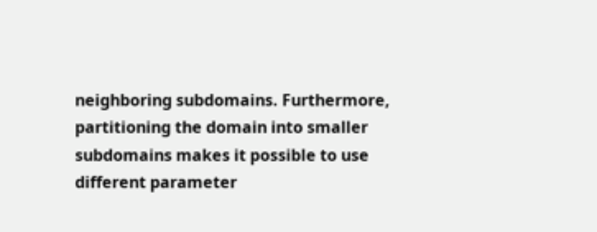neighboring subdomains. Furthermore, partitioning the domain into smaller subdomains makes it possible to use different parameter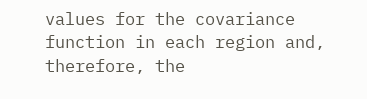values for the covariance function in each region and, therefore, the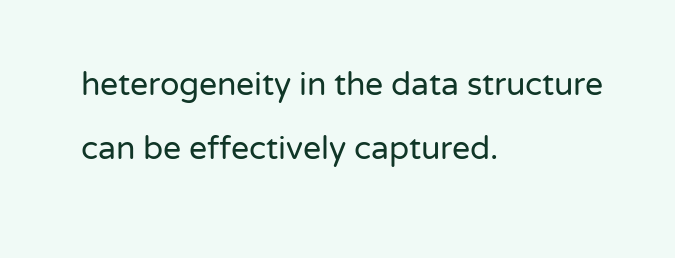heterogeneity in the data structure can be effectively captured.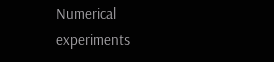Numerical experiments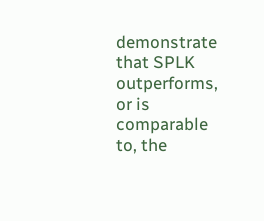demonstrate that SPLK outperforms, or is comparable to, the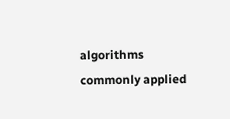algorithms commonly applied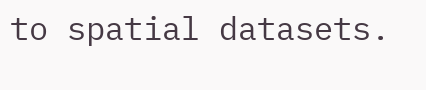to spatial datasets.